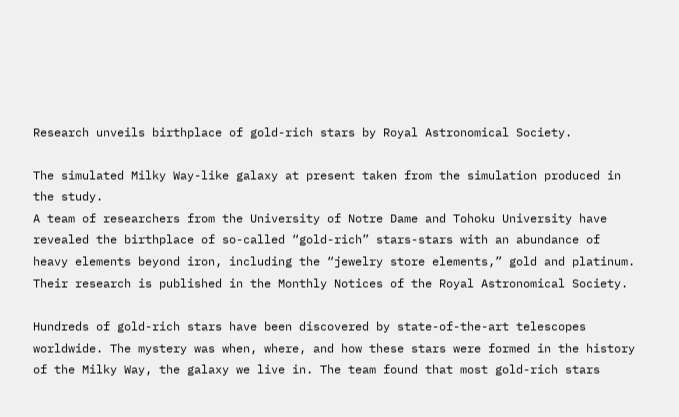Research unveils birthplace of gold-rich stars by Royal Astronomical Society.

The simulated Milky Way-like galaxy at present taken from the simulation produced in the study.
A team of researchers from the University of Notre Dame and Tohoku University have revealed the birthplace of so-called “gold-rich” stars-stars with an abundance of heavy elements beyond iron, including the “jewelry store elements,” gold and platinum. Their research is published in the Monthly Notices of the Royal Astronomical Society.

Hundreds of gold-rich stars have been discovered by state-of-the-art telescopes worldwide. The mystery was when, where, and how these stars were formed in the history of the Milky Way, the galaxy we live in. The team found that most gold-rich stars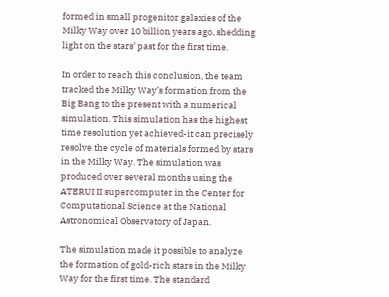formed in small progenitor galaxies of the Milky Way over 10 billion years ago, shedding light on the stars’ past for the first time.

In order to reach this conclusion, the team tracked the Milky Way’s formation from the Big Bang to the present with a numerical simulation. This simulation has the highest time resolution yet achieved-it can precisely resolve the cycle of materials formed by stars in the Milky Way. The simulation was produced over several months using the ATERUI II supercomputer in the Center for Computational Science at the National Astronomical Observatory of Japan.

The simulation made it possible to analyze the formation of gold-rich stars in the Milky Way for the first time. The standard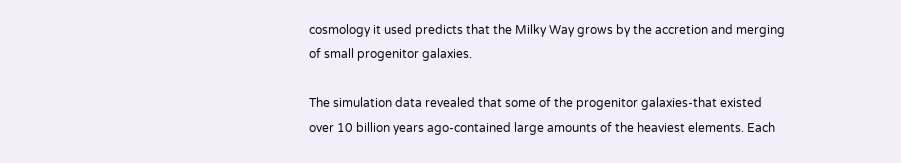cosmology it used predicts that the Milky Way grows by the accretion and merging of small progenitor galaxies.

The simulation data revealed that some of the progenitor galaxies-that existed over 10 billion years ago-contained large amounts of the heaviest elements. Each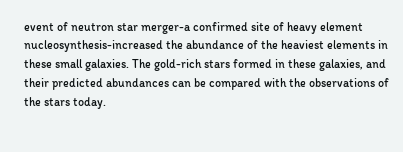event of neutron star merger-a confirmed site of heavy element nucleosynthesis-increased the abundance of the heaviest elements in these small galaxies. The gold-rich stars formed in these galaxies, and their predicted abundances can be compared with the observations of the stars today.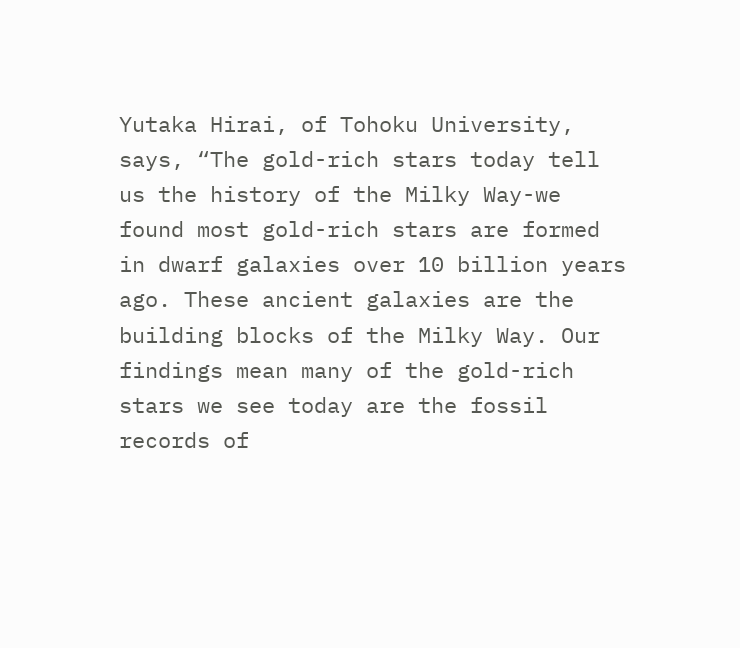Yutaka Hirai, of Tohoku University, says, “The gold-rich stars today tell us the history of the Milky Way-we found most gold-rich stars are formed in dwarf galaxies over 10 billion years ago. These ancient galaxies are the building blocks of the Milky Way. Our findings mean many of the gold-rich stars we see today are the fossil records of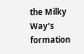the Milky Way’s formation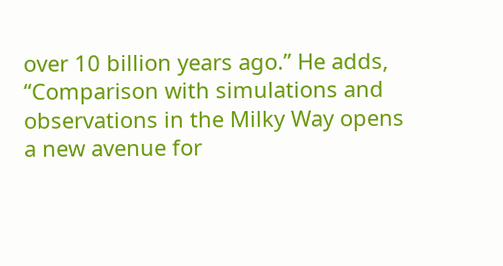over 10 billion years ago.” He adds, “Comparison with simulations and observations in the Milky Way opens a new avenue for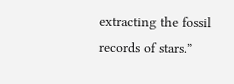extracting the fossil records of stars.”